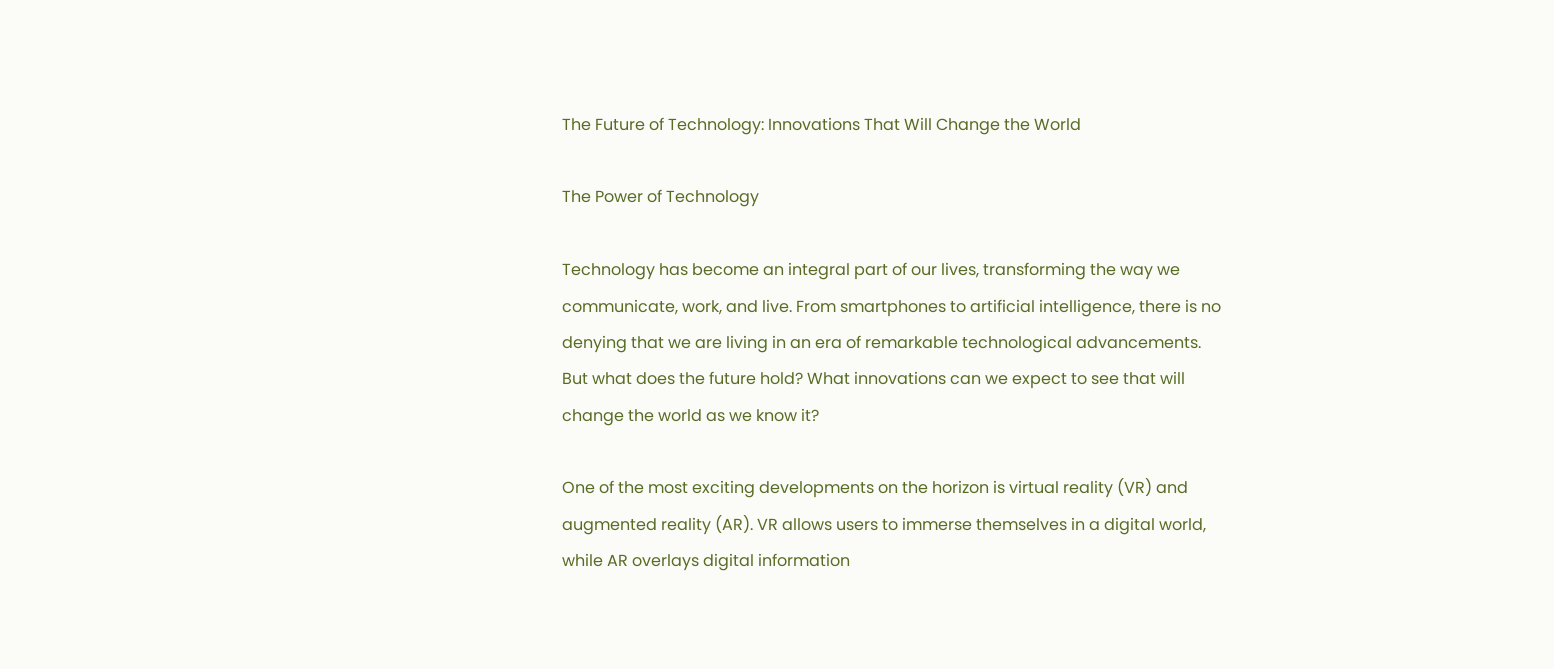The Future of Technology: Innovations That Will Change the World

The Power of Technology

Technology has become an integral part of our lives, transforming the way we communicate, work, and live. From smartphones to artificial intelligence, there is no denying that we are living in an era of remarkable technological advancements. But what does the future hold? What innovations can we expect to see that will change the world as we know it?

One of the most exciting developments on the horizon is virtual reality (VR) and augmented reality (AR). VR allows users to immerse themselves in a digital world, while AR overlays digital information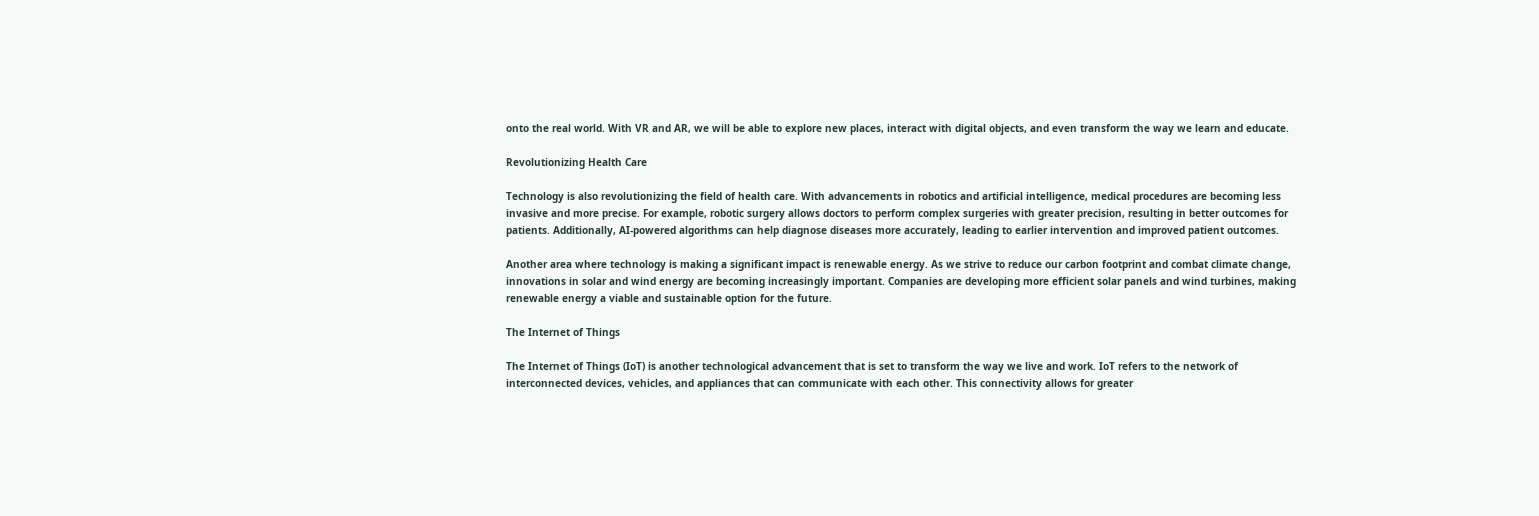onto the real world. With VR and AR, we will be able to explore new places, interact with digital objects, and even transform the way we learn and educate.

Revolutionizing Health Care

Technology is also revolutionizing the field of health care. With advancements in robotics and artificial intelligence, medical procedures are becoming less invasive and more precise. For example, robotic surgery allows doctors to perform complex surgeries with greater precision, resulting in better outcomes for patients. Additionally, AI-powered algorithms can help diagnose diseases more accurately, leading to earlier intervention and improved patient outcomes.

Another area where technology is making a significant impact is renewable energy. As we strive to reduce our carbon footprint and combat climate change, innovations in solar and wind energy are becoming increasingly important. Companies are developing more efficient solar panels and wind turbines, making renewable energy a viable and sustainable option for the future.

The Internet of Things

The Internet of Things (IoT) is another technological advancement that is set to transform the way we live and work. IoT refers to the network of interconnected devices, vehicles, and appliances that can communicate with each other. This connectivity allows for greater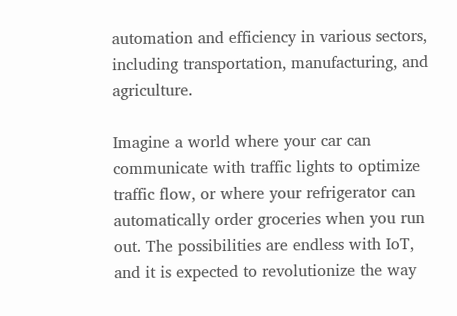automation and efficiency in various sectors, including transportation, manufacturing, and agriculture.

Imagine a world where your car can communicate with traffic lights to optimize traffic flow, or where your refrigerator can automatically order groceries when you run out. The possibilities are endless with IoT, and it is expected to revolutionize the way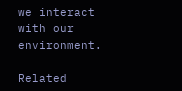we interact with our environment.

Related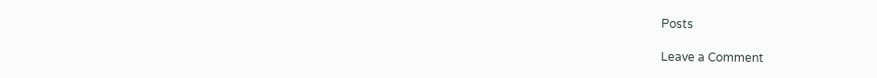Posts

Leave a Comment